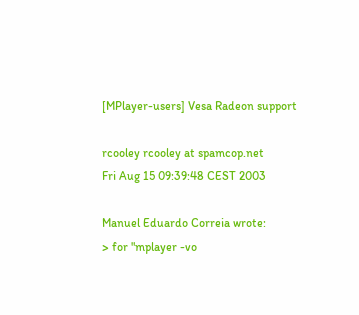[MPlayer-users] Vesa Radeon support

rcooley rcooley at spamcop.net
Fri Aug 15 09:39:48 CEST 2003

Manuel Eduardo Correia wrote:
> for "mplayer -vo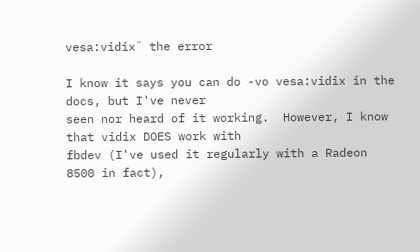vesa:vidix¨ the error

I know it says you can do -vo vesa:vidix in the docs, but I've never
seen nor heard of it working.  However, I know that vidix DOES work with
fbdev (I've used it regularly with a Radeon 8500 in fact),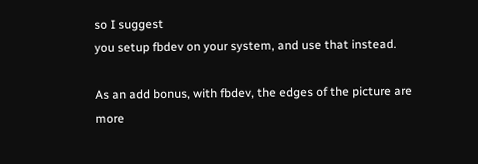so I suggest
you setup fbdev on your system, and use that instead.

As an add bonus, with fbdev, the edges of the picture are more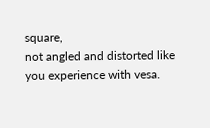square,
not angled and distorted like you experience with vesa.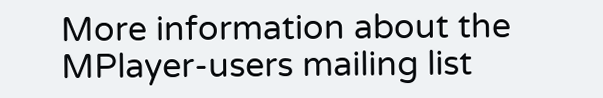More information about the MPlayer-users mailing list